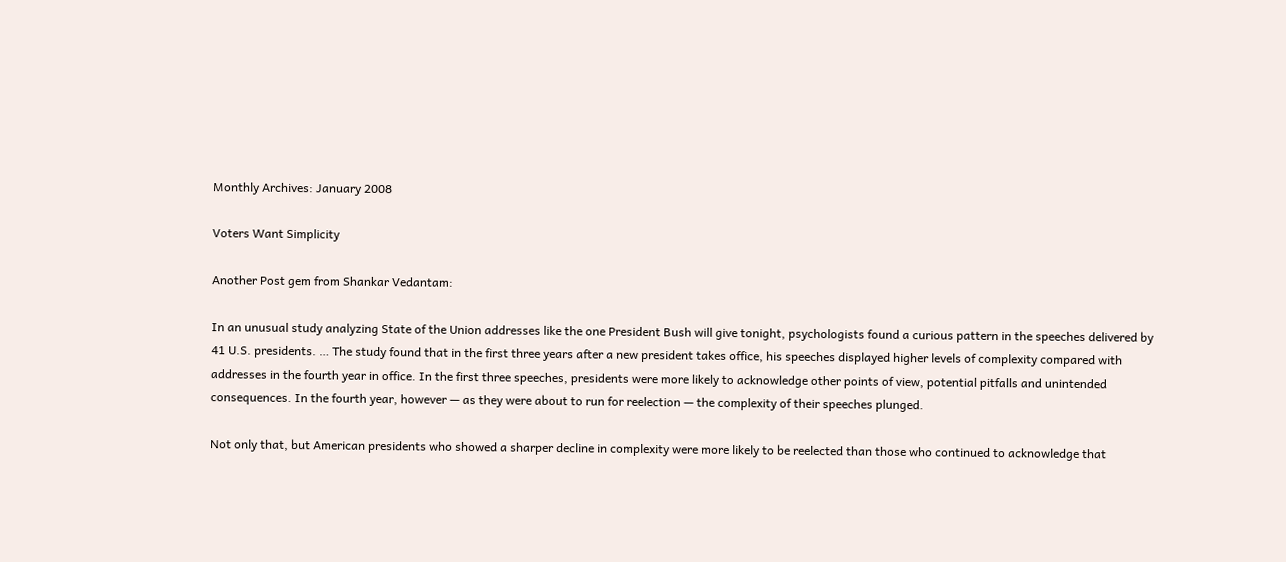Monthly Archives: January 2008

Voters Want Simplicity

Another Post gem from Shankar Vedantam:

In an unusual study analyzing State of the Union addresses like the one President Bush will give tonight, psychologists found a curious pattern in the speeches delivered by 41 U.S. presidents. … The study found that in the first three years after a new president takes office, his speeches displayed higher levels of complexity compared with addresses in the fourth year in office. In the first three speeches, presidents were more likely to acknowledge other points of view, potential pitfalls and unintended consequences. In the fourth year, however — as they were about to run for reelection — the complexity of their speeches plunged.

Not only that, but American presidents who showed a sharper decline in complexity were more likely to be reelected than those who continued to acknowledge that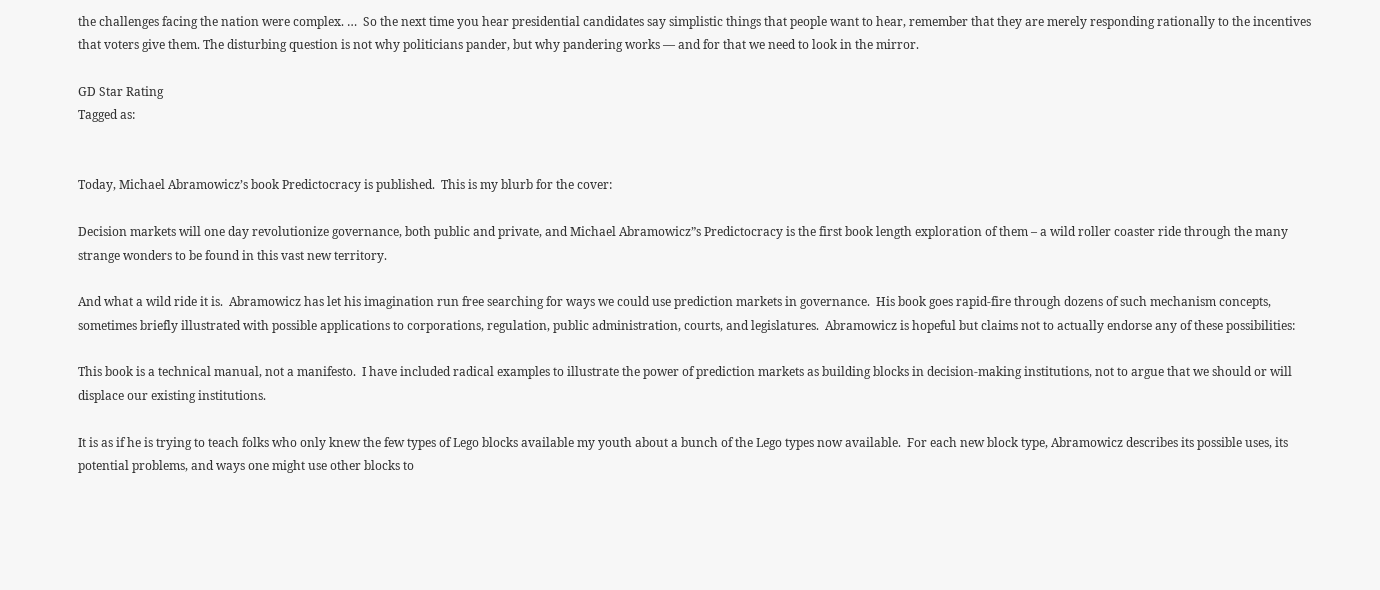the challenges facing the nation were complex. …  So the next time you hear presidential candidates say simplistic things that people want to hear, remember that they are merely responding rationally to the incentives that voters give them. The disturbing question is not why politicians pander, but why pandering works — and for that we need to look in the mirror.

GD Star Rating
Tagged as:


Today, Michael Abramowicz’s book Predictocracy is published.  This is my blurb for the cover:

Decision markets will one day revolutionize governance, both public and private, and Michael Abramowicz”s Predictocracy is the first book length exploration of them – a wild roller coaster ride through the many strange wonders to be found in this vast new territory.

And what a wild ride it is.  Abramowicz has let his imagination run free searching for ways we could use prediction markets in governance.  His book goes rapid-fire through dozens of such mechanism concepts, sometimes briefly illustrated with possible applications to corporations, regulation, public administration, courts, and legislatures.  Abramowicz is hopeful but claims not to actually endorse any of these possibilities:

This book is a technical manual, not a manifesto.  I have included radical examples to illustrate the power of prediction markets as building blocks in decision-making institutions, not to argue that we should or will displace our existing institutions.

It is as if he is trying to teach folks who only knew the few types of Lego blocks available my youth about a bunch of the Lego types now available.  For each new block type, Abramowicz describes its possible uses, its potential problems, and ways one might use other blocks to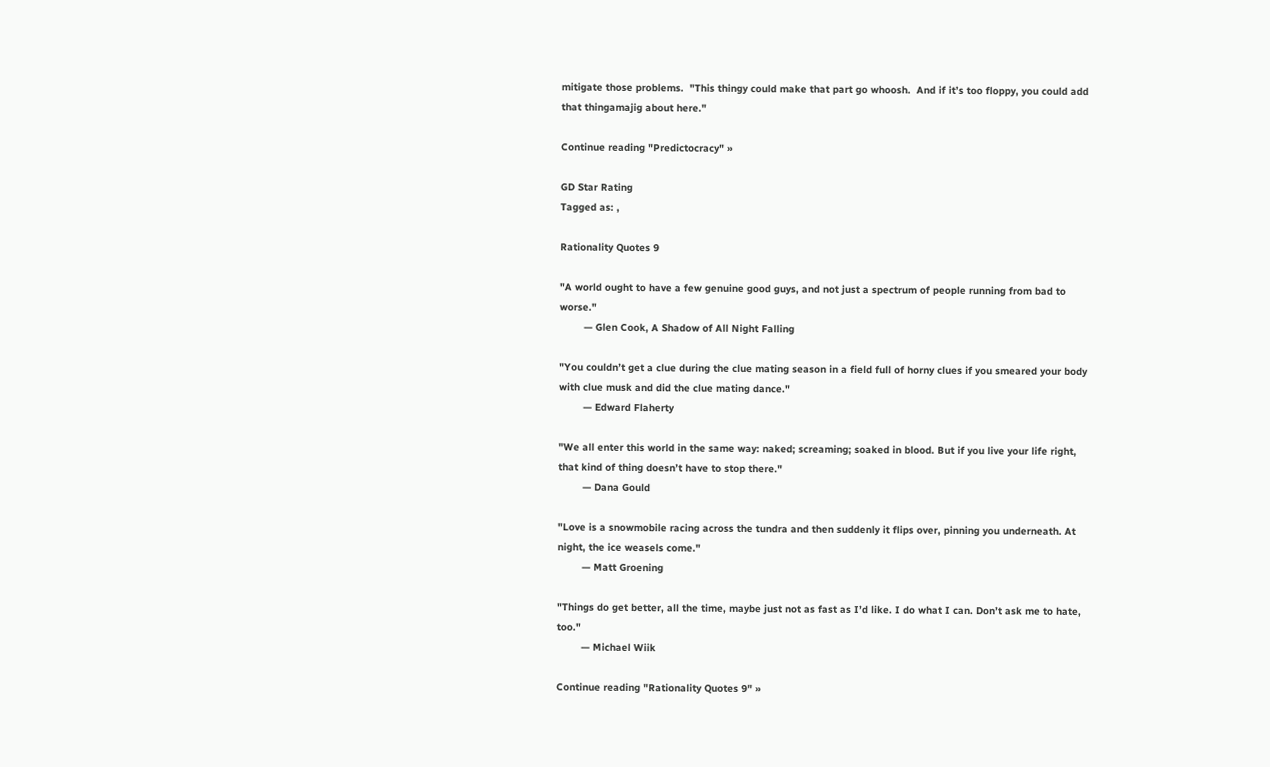mitigate those problems.  "This thingy could make that part go whoosh.  And if it’s too floppy, you could add that thingamajig about here."

Continue reading "Predictocracy" »

GD Star Rating
Tagged as: ,

Rationality Quotes 9

"A world ought to have a few genuine good guys, and not just a spectrum of people running from bad to worse."
        — Glen Cook, A Shadow of All Night Falling

"You couldn’t get a clue during the clue mating season in a field full of horny clues if you smeared your body with clue musk and did the clue mating dance."
        — Edward Flaherty

"We all enter this world in the same way: naked; screaming; soaked in blood. But if you live your life right, that kind of thing doesn’t have to stop there."
        — Dana Gould

"Love is a snowmobile racing across the tundra and then suddenly it flips over, pinning you underneath. At night, the ice weasels come."
        — Matt Groening

"Things do get better, all the time, maybe just not as fast as I’d like. I do what I can. Don’t ask me to hate, too."
        — Michael Wiik

Continue reading "Rationality Quotes 9" »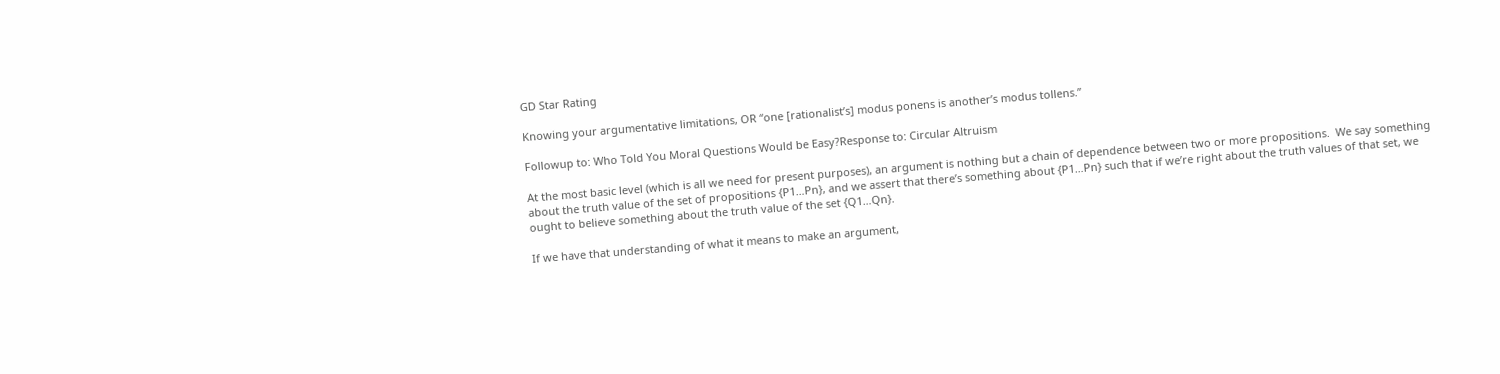GD Star Rating

Knowing your argumentative limitations, OR “one [rationalist’s] modus ponens is another’s modus tollens.”

Followup to: Who Told You Moral Questions Would be Easy?Response to: Circular Altruism

At the most basic level (which is all we need for present purposes), an argument is nothing but a chain of dependence between two or more propositions.  We say something about the truth value of the set of propositions {P1…Pn}, and we assert that there’s something about {P1…Pn} such that if we’re right about the truth values of that set, we ought to believe something about the truth value of the set {Q1…Qn}.

If we have that understanding of what it means to make an argument,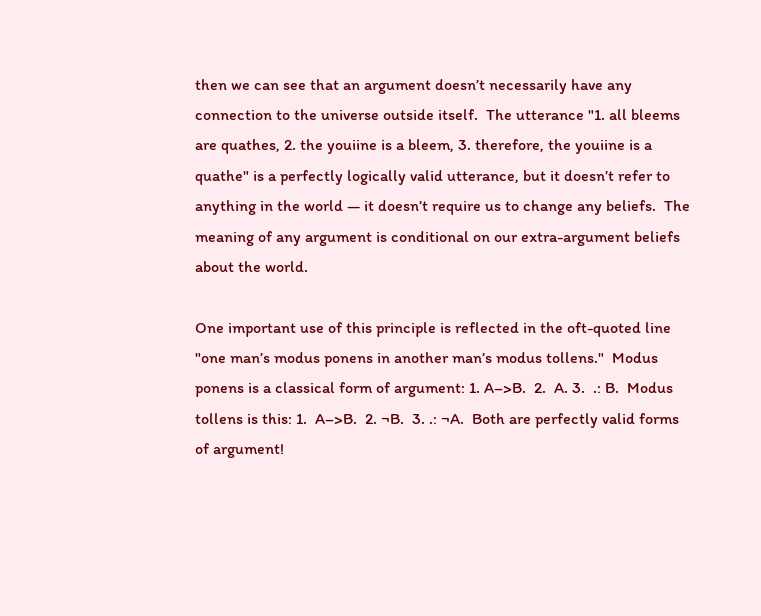then we can see that an argument doesn’t necessarily have any connection to the universe outside itself.  The utterance "1. all bleems are quathes, 2. the youiine is a bleem, 3. therefore, the youiine is a quathe" is a perfectly logically valid utterance, but it doesn’t refer to anything in the world — it doesn’t require us to change any beliefs.  The meaning of any argument is conditional on our extra-argument beliefs about the world.

One important use of this principle is reflected in the oft-quoted line "one man’s modus ponens in another man’s modus tollens."  Modus ponens is a classical form of argument: 1. A–>B.  2.  A. 3.  .: B.  Modus tollens is this: 1.  A–>B.  2. ¬B.  3. .: ¬A.  Both are perfectly valid forms of argument!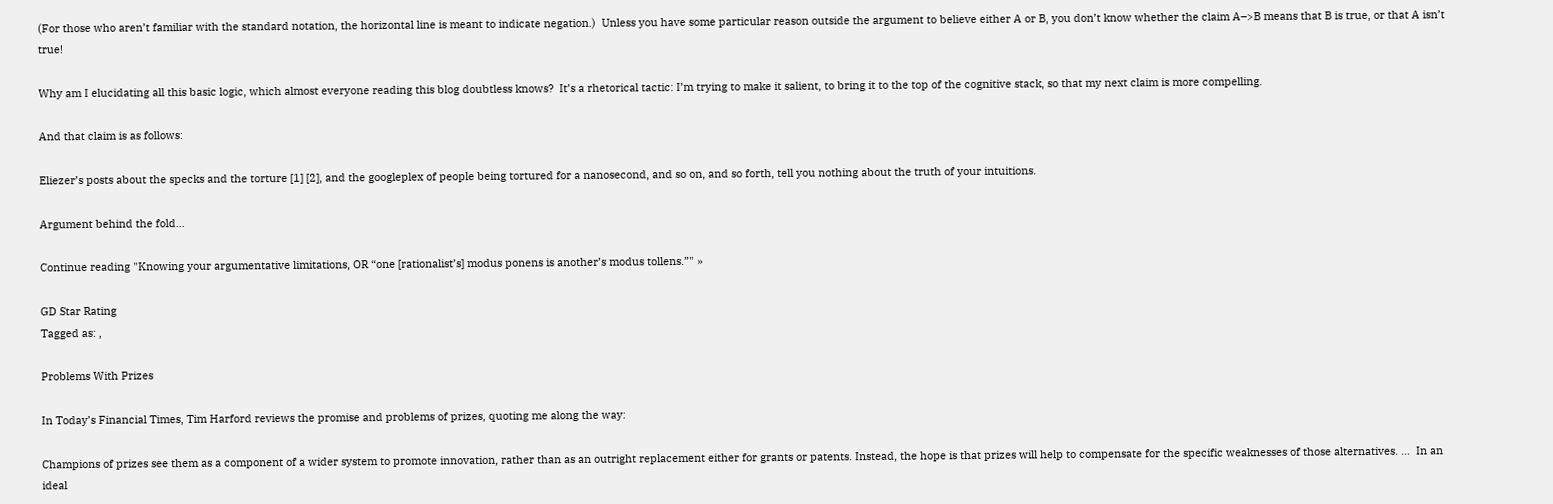(For those who aren’t familiar with the standard notation, the horizontal line is meant to indicate negation.)  Unless you have some particular reason outside the argument to believe either A or B, you don’t know whether the claim A–>B means that B is true, or that A isn’t true!

Why am I elucidating all this basic logic, which almost everyone reading this blog doubtless knows?  It’s a rhetorical tactic: I’m trying to make it salient, to bring it to the top of the cognitive stack, so that my next claim is more compelling.

And that claim is as follows:

Eliezer’s posts about the specks and the torture [1] [2], and the googleplex of people being tortured for a nanosecond, and so on, and so forth, tell you nothing about the truth of your intuitions.

Argument behind the fold…

Continue reading "Knowing your argumentative limitations, OR “one [rationalist’s] modus ponens is another’s modus tollens.”" »

GD Star Rating
Tagged as: ,

Problems With Prizes

In Today’s Financial Times, Tim Harford reviews the promise and problems of prizes, quoting me along the way:

Champions of prizes see them as a component of a wider system to promote innovation, rather than as an outright replacement either for grants or patents. Instead, the hope is that prizes will help to compensate for the specific weaknesses of those alternatives. …  In an ideal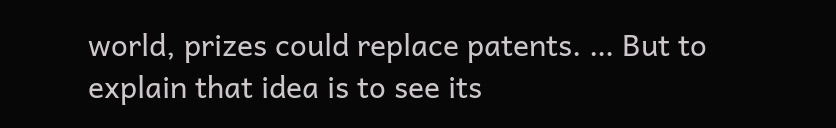world, prizes could replace patents. … But to explain that idea is to see its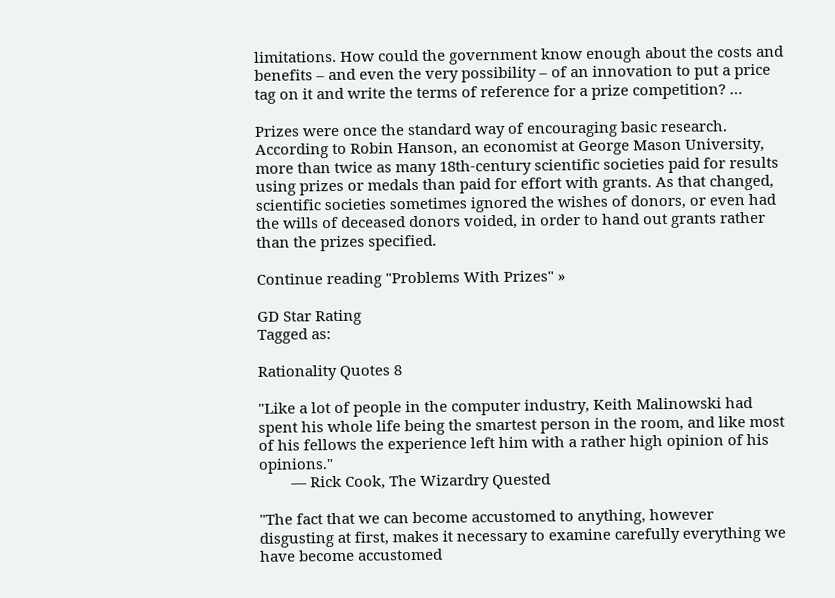limitations. How could the government know enough about the costs and benefits – and even the very possibility – of an innovation to put a price tag on it and write the terms of reference for a prize competition? …

Prizes were once the standard way of encouraging basic research. According to Robin Hanson, an economist at George Mason University, more than twice as many 18th-century scientific societies paid for results using prizes or medals than paid for effort with grants. As that changed, scientific societies sometimes ignored the wishes of donors, or even had the wills of deceased donors voided, in order to hand out grants rather than the prizes specified.

Continue reading "Problems With Prizes" »

GD Star Rating
Tagged as:

Rationality Quotes 8

"Like a lot of people in the computer industry, Keith Malinowski had spent his whole life being the smartest person in the room, and like most of his fellows the experience left him with a rather high opinion of his opinions."
        — Rick Cook, The Wizardry Quested

"The fact that we can become accustomed to anything, however disgusting at first, makes it necessary to examine carefully everything we have become accustomed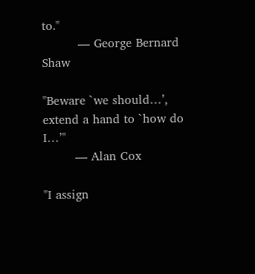to."
         — George Bernard Shaw

"Beware `we should…’, extend a hand to `how do I…’"
        — Alan Cox

"I assign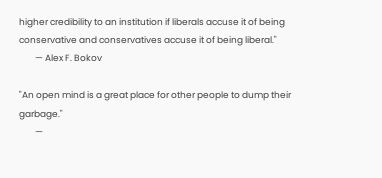higher credibility to an institution if liberals accuse it of being conservative and conservatives accuse it of being liberal."
        — Alex F. Bokov

"An open mind is a great place for other people to dump their garbage."
        —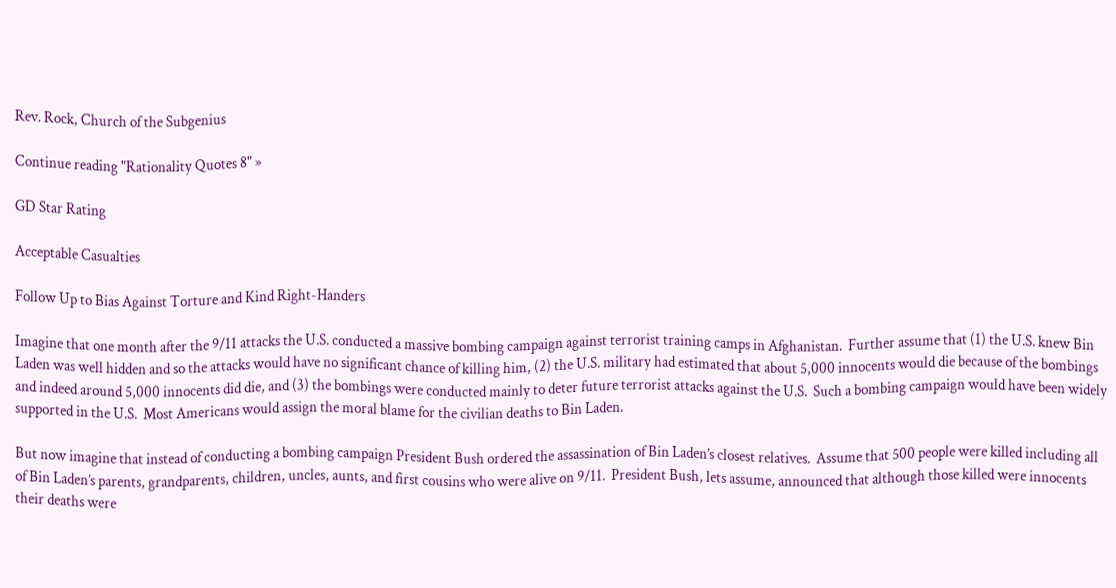Rev. Rock, Church of the Subgenius

Continue reading "Rationality Quotes 8" »

GD Star Rating

Acceptable Casualties

Follow Up to Bias Against Torture and Kind Right-Handers

Imagine that one month after the 9/11 attacks the U.S. conducted a massive bombing campaign against terrorist training camps in Afghanistan.  Further assume that (1) the U.S. knew Bin Laden was well hidden and so the attacks would have no significant chance of killing him, (2) the U.S. military had estimated that about 5,000 innocents would die because of the bombings and indeed around 5,000 innocents did die, and (3) the bombings were conducted mainly to deter future terrorist attacks against the U.S.  Such a bombing campaign would have been widely supported in the U.S.  Most Americans would assign the moral blame for the civilian deaths to Bin Laden.

But now imagine that instead of conducting a bombing campaign President Bush ordered the assassination of Bin Laden’s closest relatives.  Assume that 500 people were killed including all of Bin Laden’s parents, grandparents, children, uncles, aunts, and first cousins who were alive on 9/11.  President Bush, lets assume, announced that although those killed were innocents their deaths were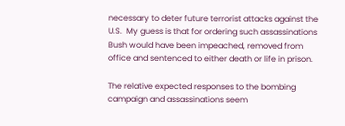necessary to deter future terrorist attacks against the U.S.  My guess is that for ordering such assassinations Bush would have been impeached, removed from office and sentenced to either death or life in prison.

The relative expected responses to the bombing campaign and assassinations seem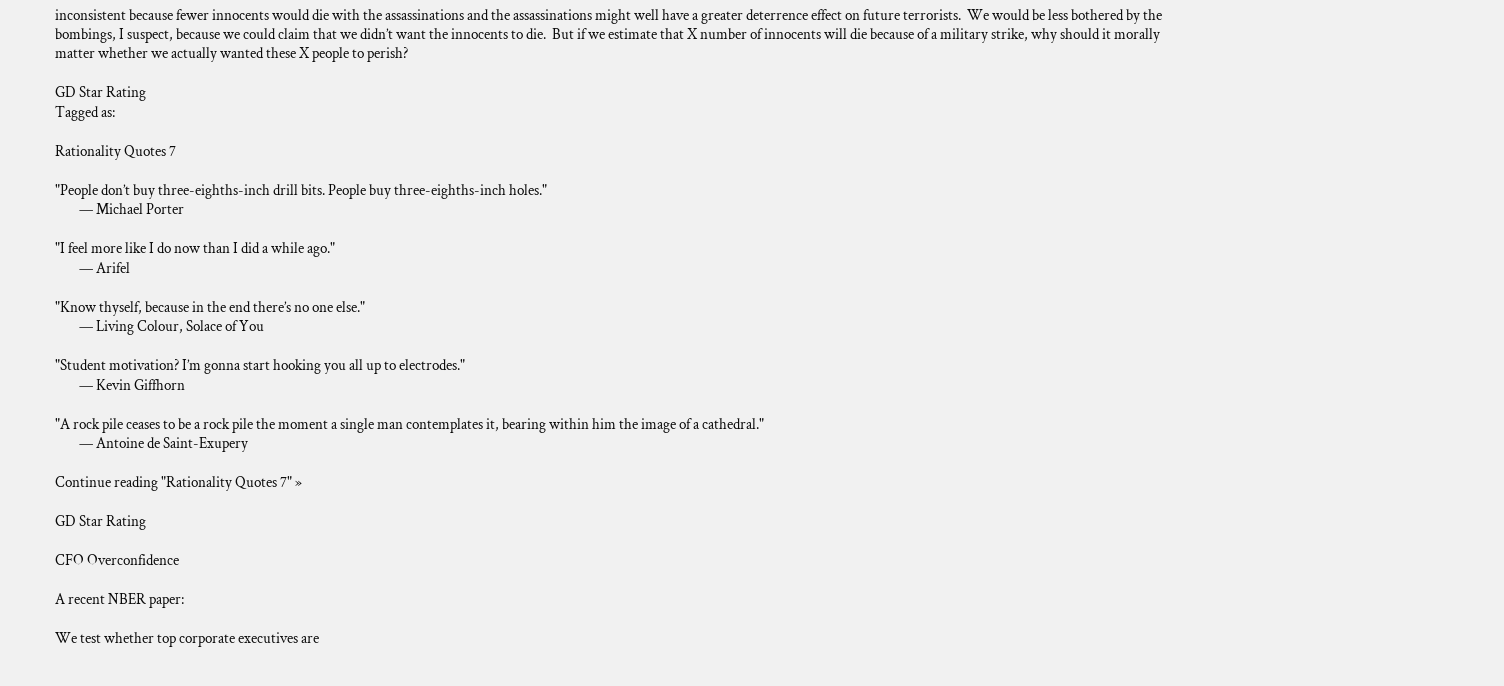inconsistent because fewer innocents would die with the assassinations and the assassinations might well have a greater deterrence effect on future terrorists.  We would be less bothered by the bombings, I suspect, because we could claim that we didn’t want the innocents to die.  But if we estimate that X number of innocents will die because of a military strike, why should it morally matter whether we actually wanted these X people to perish?

GD Star Rating
Tagged as:

Rationality Quotes 7

"People don’t buy three-eighths-inch drill bits. People buy three-eighths-inch holes."
        — Michael Porter

"I feel more like I do now than I did a while ago."
        — Arifel

"Know thyself, because in the end there’s no one else."
        — Living Colour, Solace of You

"Student motivation? I’m gonna start hooking you all up to electrodes."
        — Kevin Giffhorn

"A rock pile ceases to be a rock pile the moment a single man contemplates it, bearing within him the image of a cathedral."
        — Antoine de Saint-Exupery

Continue reading "Rationality Quotes 7" »

GD Star Rating

CFO Overconfidence

A recent NBER paper:

We test whether top corporate executives are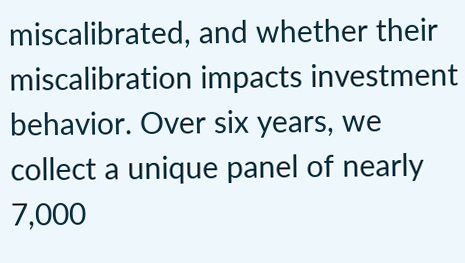miscalibrated, and whether their miscalibration impacts investment behavior. Over six years, we collect a unique panel of nearly 7,000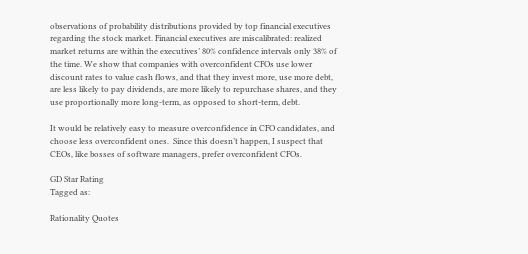observations of probability distributions provided by top financial executives regarding the stock market. Financial executives are miscalibrated: realized market returns are within the executives’ 80% confidence intervals only 38% of the time. We show that companies with overconfident CFOs use lower discount rates to value cash flows, and that they invest more, use more debt, are less likely to pay dividends, are more likely to repurchase shares, and they use proportionally more long-term, as opposed to short-term, debt.

It would be relatively easy to measure overconfidence in CFO candidates, and choose less overconfident ones.  Since this doesn’t happen, I suspect that CEOs, like bosses of software managers, prefer overconfident CFOs.

GD Star Rating
Tagged as:

Rationality Quotes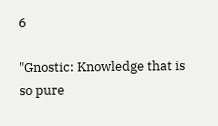6

"Gnostic: Knowledge that is so pure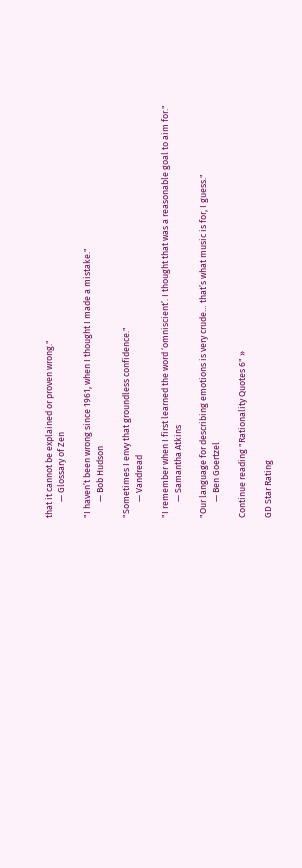that it cannot be explained or proven wrong."
        — Glossary of Zen

"I haven’t been wrong since 1961, when I thought I made a mistake."
        — Bob Hudson

"Sometimes I envy that groundless confidence."
        — Vandread

"I remember when I first learned the word ‘omniscient’. I thought that was a reasonable goal to aim for."
        — Samantha Atkins

"Our language for describing emotions is very crude… that’s what music is for, I guess."
        — Ben Goertzel

Continue reading "Rationality Quotes 6" »

GD Star Rating